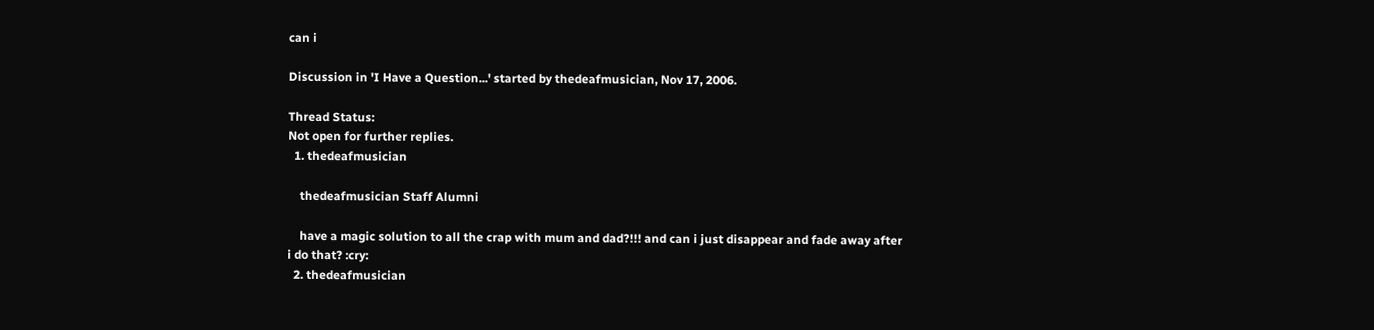can i

Discussion in 'I Have a Question...' started by thedeafmusician, Nov 17, 2006.

Thread Status:
Not open for further replies.
  1. thedeafmusician

    thedeafmusician Staff Alumni

    have a magic solution to all the crap with mum and dad?!!! and can i just disappear and fade away after i do that? :cry:
  2. thedeafmusician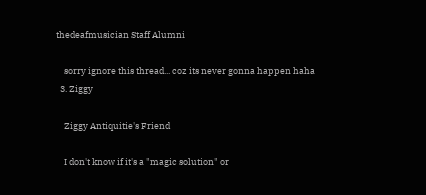thedeafmusician Staff Alumni

    sorry ignore this thread... coz its never gonna happen haha
  3. Ziggy

    Ziggy Antiquitie's Friend

    I don't know if it's a "magic solution" or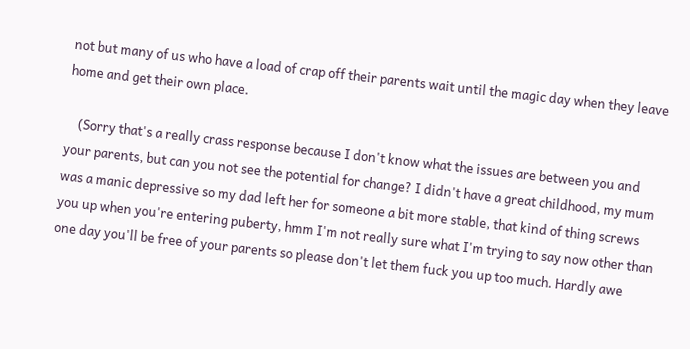not but many of us who have a load of crap off their parents wait until the magic day when they leave home and get their own place.

    (Sorry that's a really crass response because I don't know what the issues are between you and your parents, but can you not see the potential for change? I didn't have a great childhood, my mum was a manic depressive so my dad left her for someone a bit more stable, that kind of thing screws you up when you're entering puberty, hmm I'm not really sure what I'm trying to say now other than one day you'll be free of your parents so please don't let them fuck you up too much. Hardly awe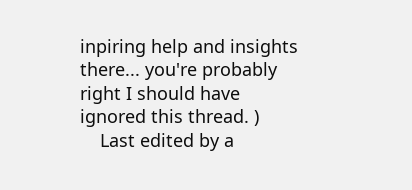inpiring help and insights there... you're probably right I should have ignored this thread. )
    Last edited by a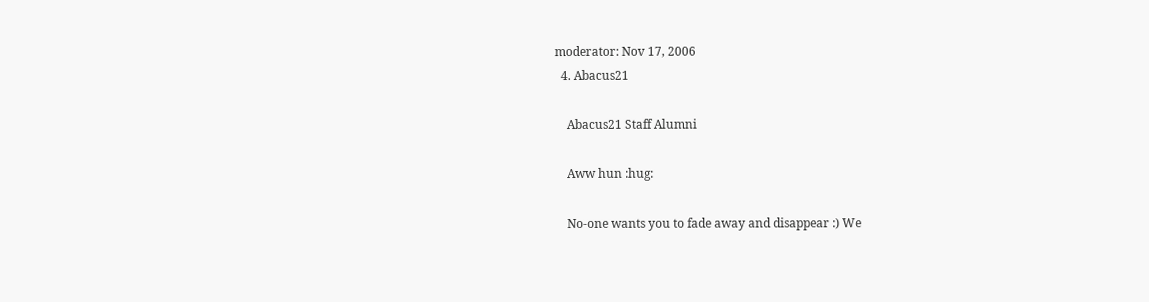moderator: Nov 17, 2006
  4. Abacus21

    Abacus21 Staff Alumni

    Aww hun :hug:

    No-one wants you to fade away and disappear :) We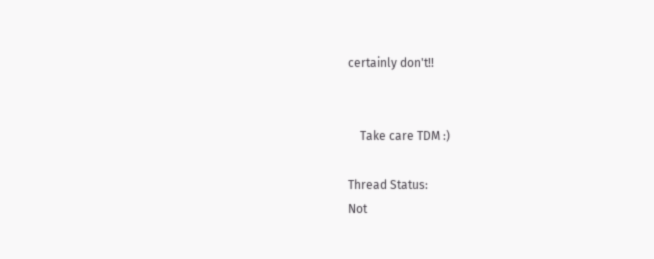certainly don't!!


    Take care TDM :)

Thread Status:
Not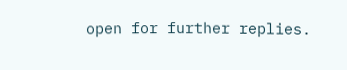open for further replies.